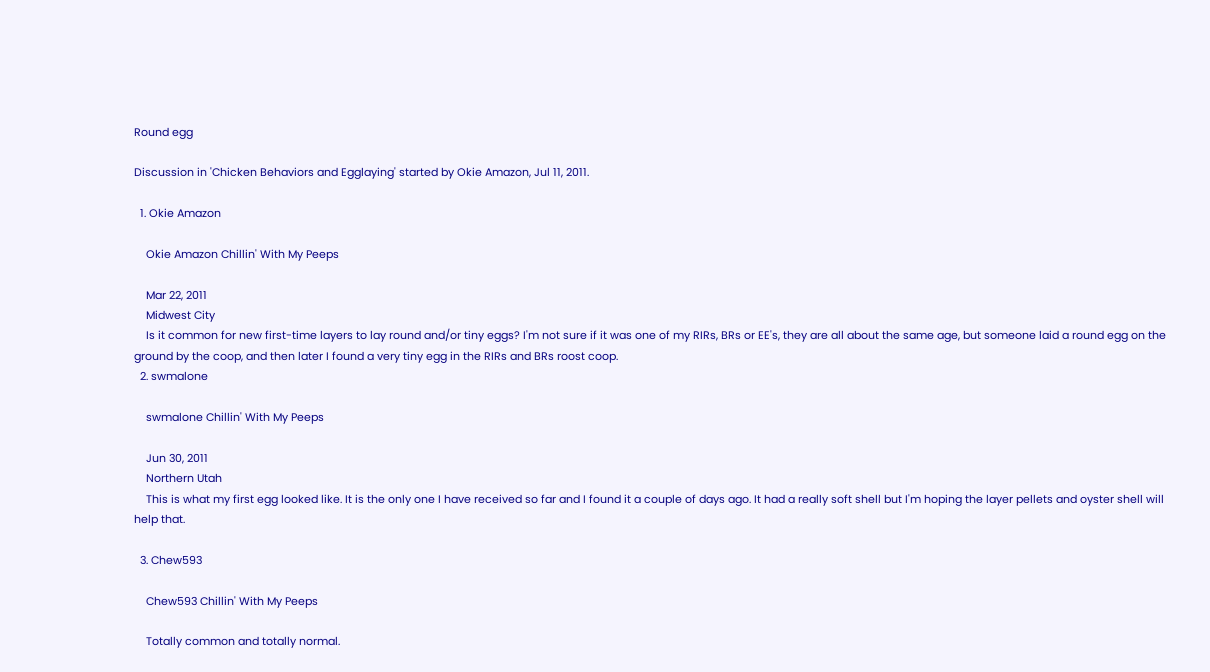Round egg

Discussion in 'Chicken Behaviors and Egglaying' started by Okie Amazon, Jul 11, 2011.

  1. Okie Amazon

    Okie Amazon Chillin' With My Peeps

    Mar 22, 2011
    Midwest City
    Is it common for new first-time layers to lay round and/or tiny eggs? I'm not sure if it was one of my RIRs, BRs or EE's, they are all about the same age, but someone laid a round egg on the ground by the coop, and then later I found a very tiny egg in the RIRs and BRs roost coop.
  2. swmalone

    swmalone Chillin' With My Peeps

    Jun 30, 2011
    Northern Utah
    This is what my first egg looked like. It is the only one I have received so far and I found it a couple of days ago. It had a really soft shell but I'm hoping the layer pellets and oyster shell will help that.

  3. Chew593

    Chew593 Chillin' With My Peeps

    Totally common and totally normal.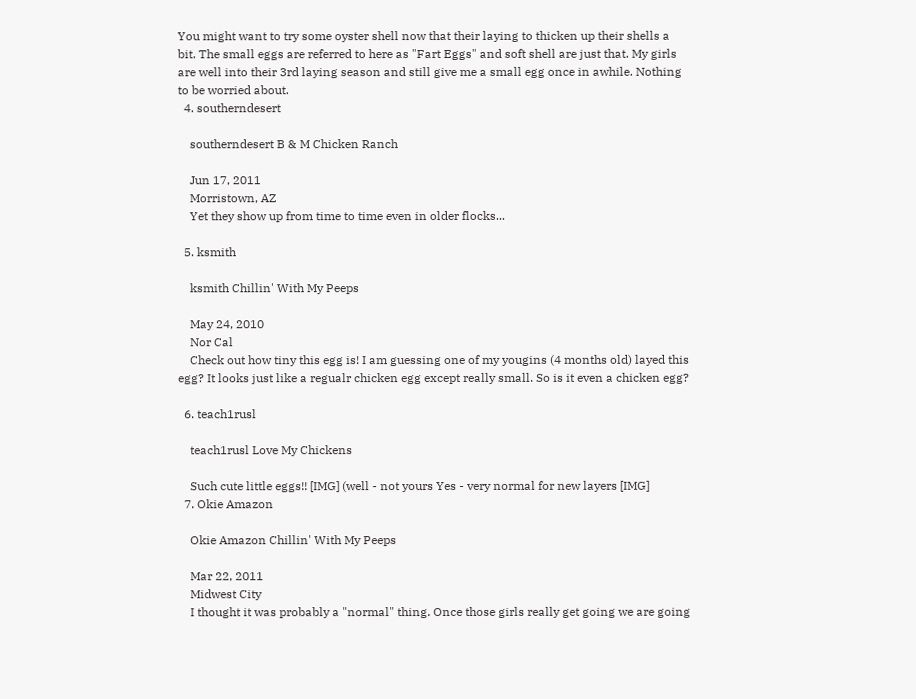You might want to try some oyster shell now that their laying to thicken up their shells a bit. The small eggs are referred to here as "Fart Eggs" and soft shell are just that. My girls are well into their 3rd laying season and still give me a small egg once in awhile. Nothing to be worried about.
  4. southerndesert

    southerndesert B & M Chicken Ranch

    Jun 17, 2011
    Morristown, AZ
    Yet they show up from time to time even in older flocks...

  5. ksmith

    ksmith Chillin' With My Peeps

    May 24, 2010
    Nor Cal
    Check out how tiny this egg is! I am guessing one of my yougins (4 months old) layed this egg? It looks just like a regualr chicken egg except really small. So is it even a chicken egg?

  6. teach1rusl

    teach1rusl Love My Chickens

    Such cute little eggs!! [IMG] (well - not yours Yes - very normal for new layers [IMG]
  7. Okie Amazon

    Okie Amazon Chillin' With My Peeps

    Mar 22, 2011
    Midwest City
    I thought it was probably a "normal" thing. Once those girls really get going we are going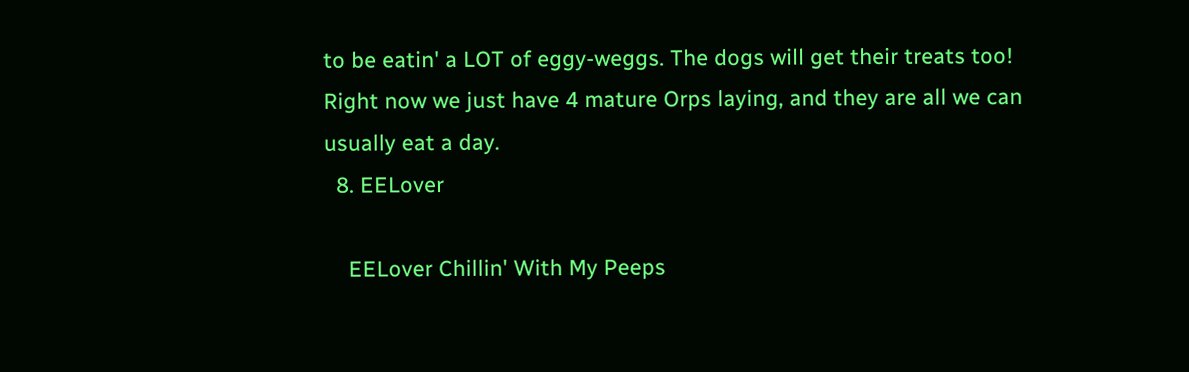to be eatin' a LOT of eggy-weggs. The dogs will get their treats too! Right now we just have 4 mature Orps laying, and they are all we can usually eat a day.
  8. EELover

    EELover Chillin' With My Peeps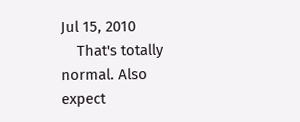Jul 15, 2010
    That's totally normal. Also expect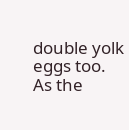double yolk eggs too. As the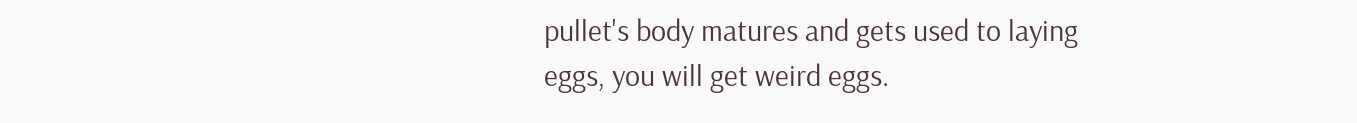pullet's body matures and gets used to laying eggs, you will get weird eggs.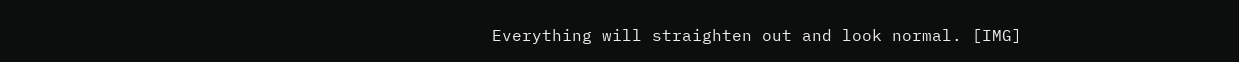Everything will straighten out and look normal. [IMG]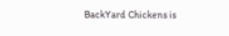BackYard Chickens is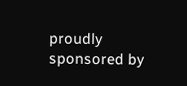proudly sponsored by